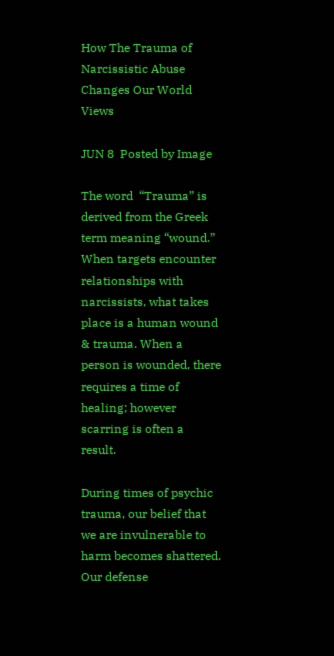How The Trauma of Narcissistic Abuse Changes Our World Views

JUN 8  Posted by Image

The word  “Trauma” is derived from the Greek term meaning “wound.” When targets encounter relationships with narcissists, what takes place is a human wound & trauma. When a person is wounded, there requires a time of healing; however scarring is often a result.

During times of psychic trauma, our belief that we are invulnerable to harm becomes shattered. Our defense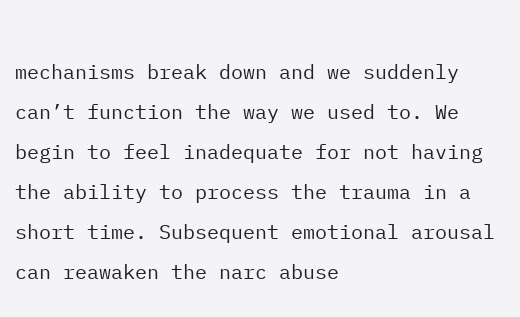mechanisms break down and we suddenly can’t function the way we used to. We begin to feel inadequate for not having the ability to process the trauma in a short time. Subsequent emotional arousal can reawaken the narc abuse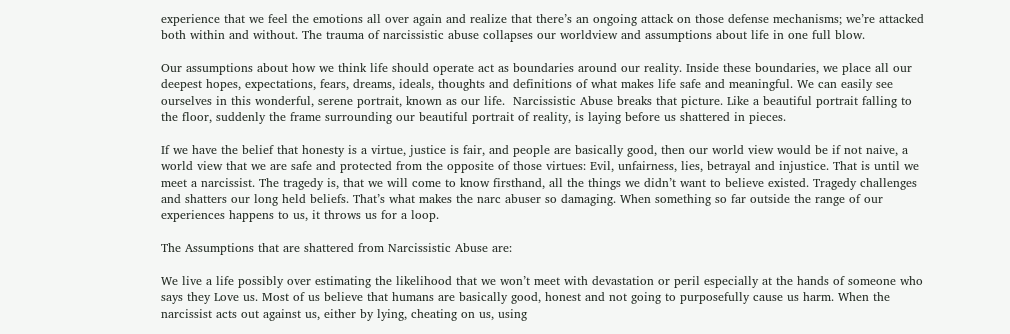experience that we feel the emotions all over again and realize that there’s an ongoing attack on those defense mechanisms; we’re attacked both within and without. The trauma of narcissistic abuse collapses our worldview and assumptions about life in one full blow.

Our assumptions about how we think life should operate act as boundaries around our reality. Inside these boundaries, we place all our deepest hopes, expectations, fears, dreams, ideals, thoughts and definitions of what makes life safe and meaningful. We can easily see ourselves in this wonderful, serene portrait, known as our life.  Narcissistic Abuse breaks that picture. Like a beautiful portrait falling to the floor, suddenly the frame surrounding our beautiful portrait of reality, is laying before us shattered in pieces.

If we have the belief that honesty is a virtue, justice is fair, and people are basically good, then our world view would be if not naive, a world view that we are safe and protected from the opposite of those virtues: Evil, unfairness, lies, betrayal and injustice. That is until we meet a narcissist. The tragedy is, that we will come to know firsthand, all the things we didn’t want to believe existed. Tragedy challenges and shatters our long held beliefs. That’s what makes the narc abuser so damaging. When something so far outside the range of our experiences happens to us, it throws us for a loop.

The Assumptions that are shattered from Narcissistic Abuse are:

We live a life possibly over estimating the likelihood that we won’t meet with devastation or peril especially at the hands of someone who says they Love us. Most of us believe that humans are basically good, honest and not going to purposefully cause us harm. When the narcissist acts out against us, either by lying, cheating on us, using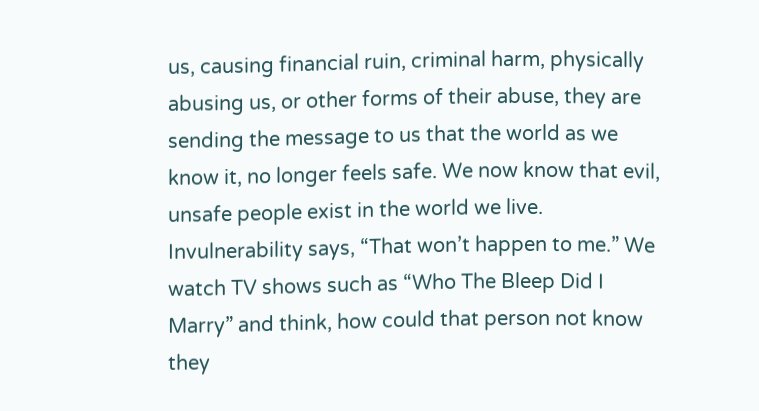us, causing financial ruin, criminal harm, physically abusing us, or other forms of their abuse, they are sending the message to us that the world as we know it, no longer feels safe. We now know that evil, unsafe people exist in the world we live. Invulnerability says, “That won’t happen to me.” We watch TV shows such as “Who The Bleep Did I Marry” and think, how could that person not know they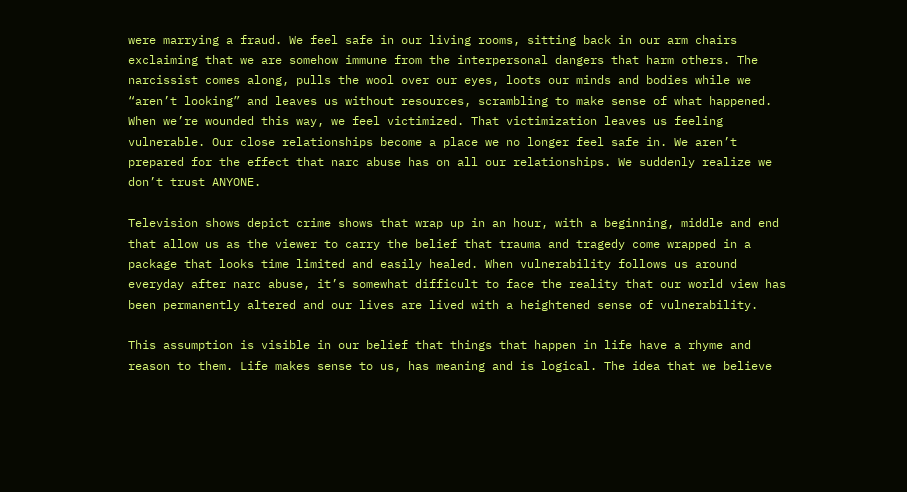were marrying a fraud. We feel safe in our living rooms, sitting back in our arm chairs exclaiming that we are somehow immune from the interpersonal dangers that harm others. The narcissist comes along, pulls the wool over our eyes, loots our minds and bodies while we “aren’t looking” and leaves us without resources, scrambling to make sense of what happened. When we’re wounded this way, we feel victimized. That victimization leaves us feeling vulnerable. Our close relationships become a place we no longer feel safe in. We aren’t prepared for the effect that narc abuse has on all our relationships. We suddenly realize we don’t trust ANYONE.

Television shows depict crime shows that wrap up in an hour, with a beginning, middle and end that allow us as the viewer to carry the belief that trauma and tragedy come wrapped in a package that looks time limited and easily healed. When vulnerability follows us around everyday after narc abuse, it’s somewhat difficult to face the reality that our world view has been permanently altered and our lives are lived with a heightened sense of vulnerability.

This assumption is visible in our belief that things that happen in life have a rhyme and reason to them. Life makes sense to us, has meaning and is logical. The idea that we believe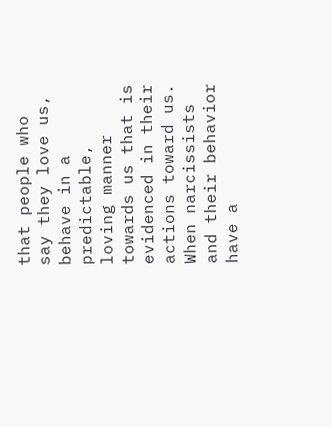that people who say they love us, behave in a predictable, loving manner towards us that is evidenced in their actions toward us. When narcissists and their behavior have a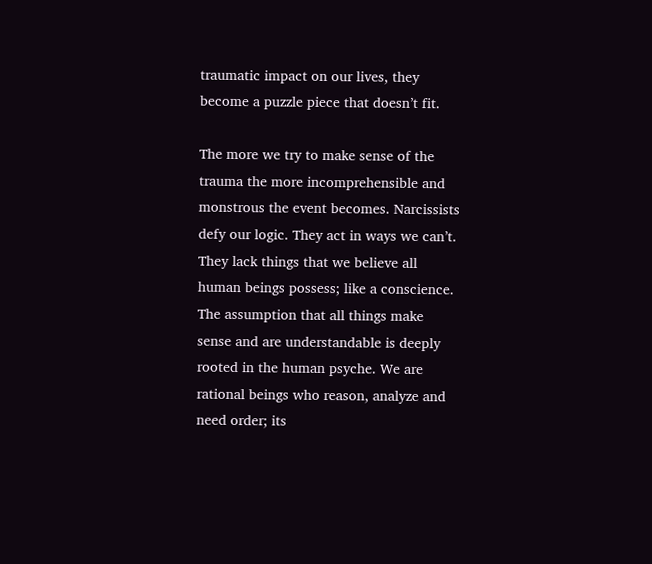traumatic impact on our lives, they become a puzzle piece that doesn’t fit.

The more we try to make sense of the trauma the more incomprehensible and monstrous the event becomes. Narcissists defy our logic. They act in ways we can’t. They lack things that we believe all human beings possess; like a conscience. The assumption that all things make sense and are understandable is deeply rooted in the human psyche. We are rational beings who reason, analyze and need order; its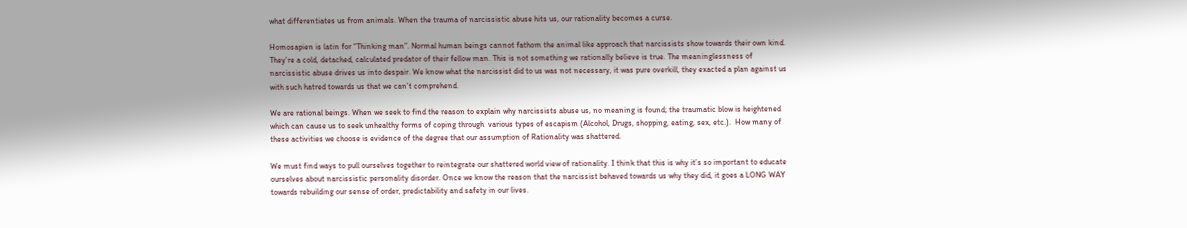what differentiates us from animals. When the trauma of narcissistic abuse hits us, our rationality becomes a curse.

Homosapien is latin for “Thinking man”. Normal human beings cannot fathom the animal like approach that narcissists show towards their own kind. They’re a cold, detached, calculated predator of their fellow man. This is not something we rationally believe is true. The meaninglessness of narcissistic abuse drives us into despair. We know what the narcissist did to us was not necessary, it was pure overkill, they exacted a plan against us with such hatred towards us that we can’t comprehend.

We are rational beings. When we seek to find the reason to explain why narcissists abuse us, no meaning is found; the traumatic blow is heightened which can cause us to seek unhealthy forms of coping through  various types of escapism (Alcohol, Drugs, shopping, eating, sex, etc.).  How many of these activities we choose is evidence of the degree that our assumption of Rationality was shattered.

We must find ways to pull ourselves together to reintegrate our shattered world view of rationality. I think that this is why it’s so important to educate ourselves about narcissistic personality disorder. Once we know the reason that the narcissist behaved towards us why they did, it goes a LONG WAY towards rebuilding our sense of order, predictability and safety in our lives.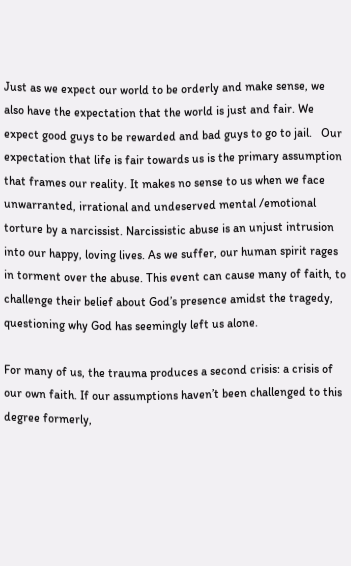Just as we expect our world to be orderly and make sense, we also have the expectation that the world is just and fair. We expect good guys to be rewarded and bad guys to go to jail.   Our expectation that life is fair towards us is the primary assumption that frames our reality. It makes no sense to us when we face unwarranted, irrational and undeserved mental /emotional torture by a narcissist. Narcissistic abuse is an unjust intrusion into our happy, loving lives. As we suffer, our human spirit rages in torment over the abuse. This event can cause many of faith, to challenge their belief about God’s presence amidst the tragedy, questioning why God has seemingly left us alone.

For many of us, the trauma produces a second crisis: a crisis of our own faith. If our assumptions haven’t been challenged to this degree formerly,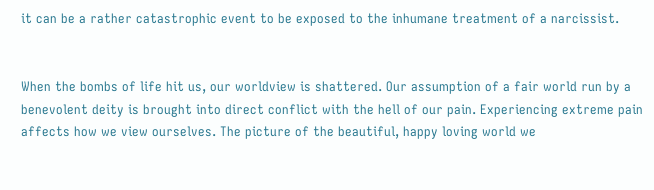it can be a rather catastrophic event to be exposed to the inhumane treatment of a narcissist.


When the bombs of life hit us, our worldview is shattered. Our assumption of a fair world run by a benevolent deity is brought into direct conflict with the hell of our pain. Experiencing extreme pain affects how we view ourselves. The picture of the beautiful, happy loving world we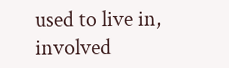used to live in, involved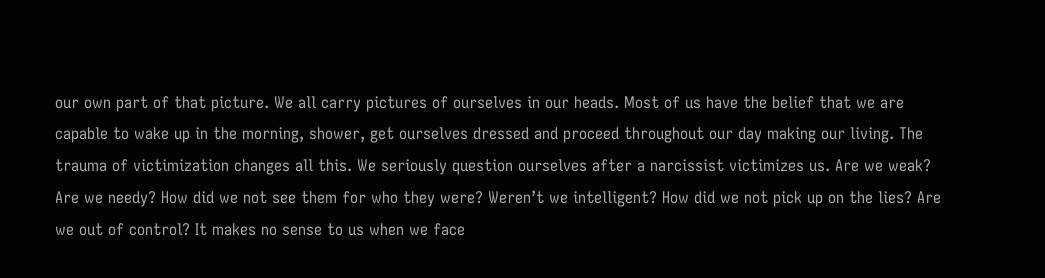our own part of that picture. We all carry pictures of ourselves in our heads. Most of us have the belief that we are capable to wake up in the morning, shower, get ourselves dressed and proceed throughout our day making our living. The trauma of victimization changes all this. We seriously question ourselves after a narcissist victimizes us. Are we weak? Are we needy? How did we not see them for who they were? Weren’t we intelligent? How did we not pick up on the lies? Are we out of control? It makes no sense to us when we face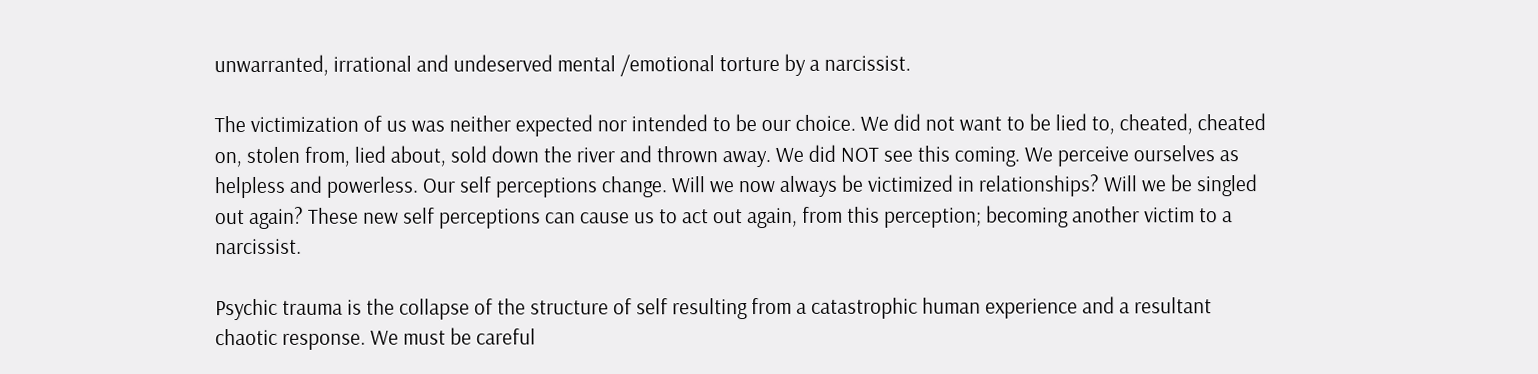unwarranted, irrational and undeserved mental /emotional torture by a narcissist.

The victimization of us was neither expected nor intended to be our choice. We did not want to be lied to, cheated, cheated on, stolen from, lied about, sold down the river and thrown away. We did NOT see this coming. We perceive ourselves as helpless and powerless. Our self perceptions change. Will we now always be victimized in relationships? Will we be singled out again? These new self perceptions can cause us to act out again, from this perception; becoming another victim to a narcissist.

Psychic trauma is the collapse of the structure of self resulting from a catastrophic human experience and a resultant chaotic response. We must be careful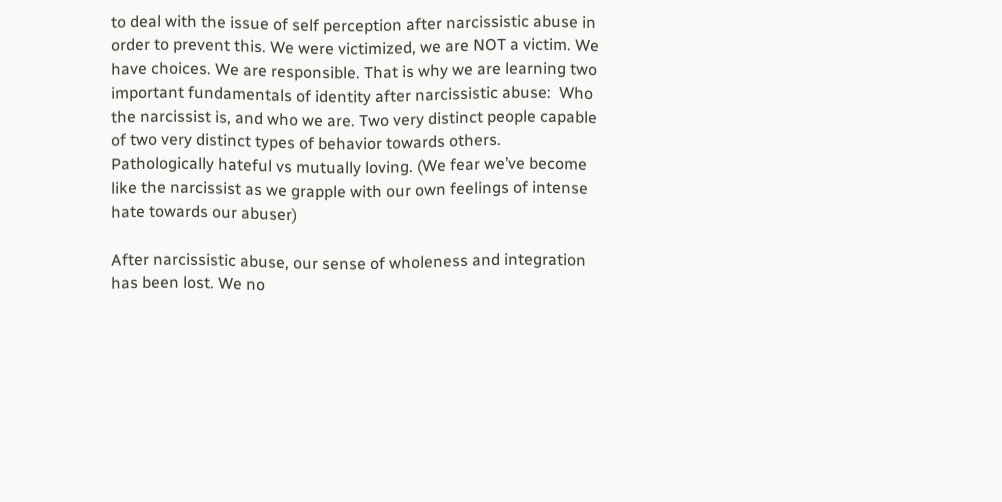to deal with the issue of self perception after narcissistic abuse in order to prevent this. We were victimized, we are NOT a victim. We have choices. We are responsible. That is why we are learning two important fundamentals of identity after narcissistic abuse:  Who the narcissist is, and who we are. Two very distinct people capable of two very distinct types of behavior towards others. Pathologically hateful vs mutually loving. (We fear we’ve become like the narcissist as we grapple with our own feelings of intense hate towards our abuser)

After narcissistic abuse, our sense of wholeness and integration has been lost. We no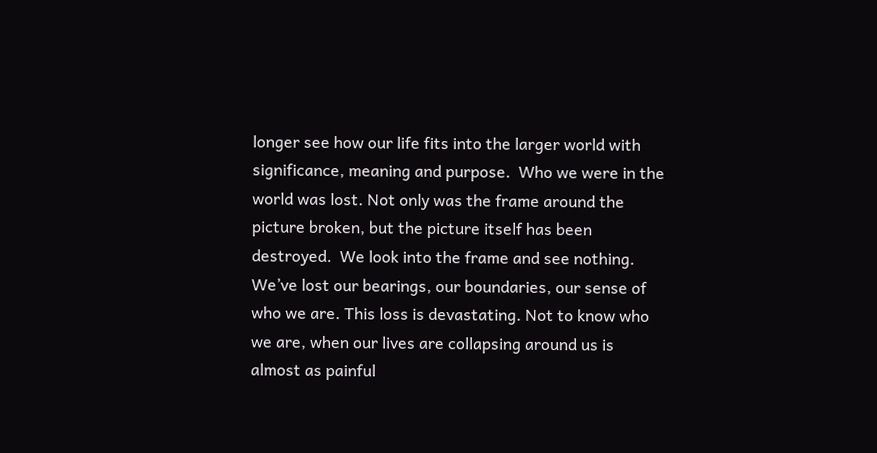longer see how our life fits into the larger world with significance, meaning and purpose.  Who we were in the world was lost. Not only was the frame around the picture broken, but the picture itself has been destroyed.  We look into the frame and see nothing. We’ve lost our bearings, our boundaries, our sense of who we are. This loss is devastating. Not to know who we are, when our lives are collapsing around us is almost as painful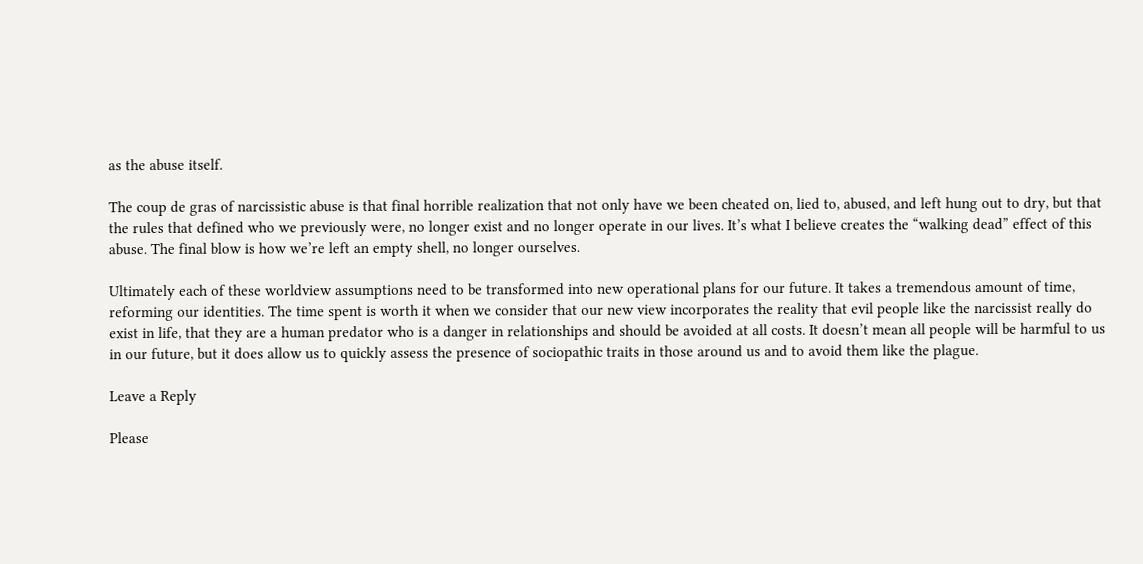as the abuse itself.

The coup de gras of narcissistic abuse is that final horrible realization that not only have we been cheated on, lied to, abused, and left hung out to dry, but that the rules that defined who we previously were, no longer exist and no longer operate in our lives. It’s what I believe creates the “walking dead” effect of this abuse. The final blow is how we’re left an empty shell, no longer ourselves.

Ultimately each of these worldview assumptions need to be transformed into new operational plans for our future. It takes a tremendous amount of time, reforming our identities. The time spent is worth it when we consider that our new view incorporates the reality that evil people like the narcissist really do exist in life, that they are a human predator who is a danger in relationships and should be avoided at all costs. It doesn’t mean all people will be harmful to us in our future, but it does allow us to quickly assess the presence of sociopathic traits in those around us and to avoid them like the plague.

Leave a Reply

Please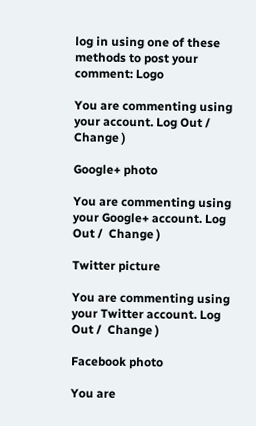log in using one of these methods to post your comment: Logo

You are commenting using your account. Log Out /  Change )

Google+ photo

You are commenting using your Google+ account. Log Out /  Change )

Twitter picture

You are commenting using your Twitter account. Log Out /  Change )

Facebook photo

You are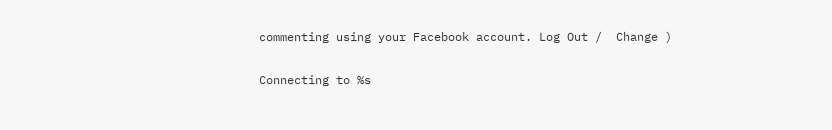commenting using your Facebook account. Log Out /  Change )

Connecting to %s